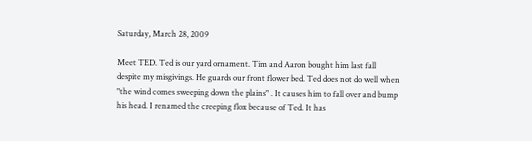Saturday, March 28, 2009

Meet TED. Ted is our yard ornament. Tim and Aaron bought him last fall despite my misgivings. He guards our front flower bed. Ted does not do well when "the wind comes sweeping down the plains" . It causes him to fall over and bump his head. I renamed the creeping flox because of Ted. It has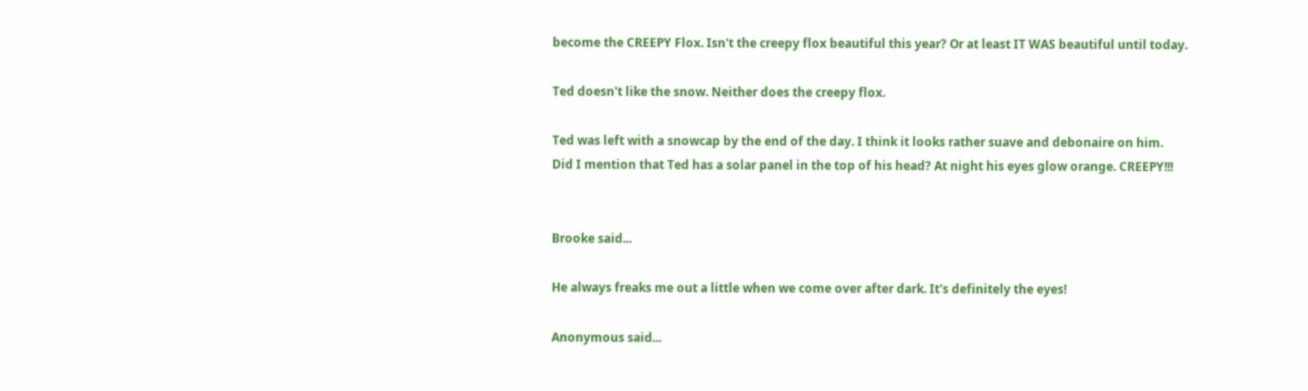become the CREEPY Flox. Isn't the creepy flox beautiful this year? Or at least IT WAS beautiful until today.

Ted doesn't like the snow. Neither does the creepy flox.

Ted was left with a snowcap by the end of the day. I think it looks rather suave and debonaire on him.
Did I mention that Ted has a solar panel in the top of his head? At night his eyes glow orange. CREEPY!!!


Brooke said...

He always freaks me out a little when we come over after dark. It's definitely the eyes!

Anonymous said...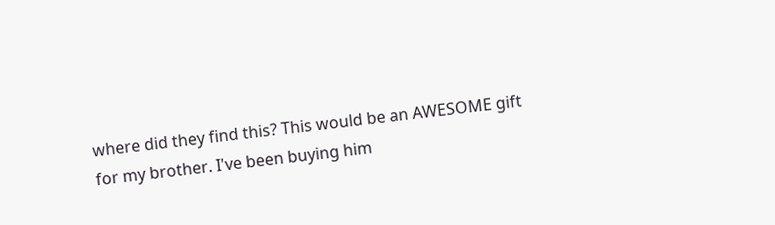where did they find this? This would be an AWESOME gift for my brother. I've been buying him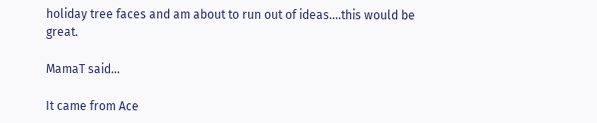holiday tree faces and am about to run out of ideas....this would be great.

MamaT said...

It came from Ace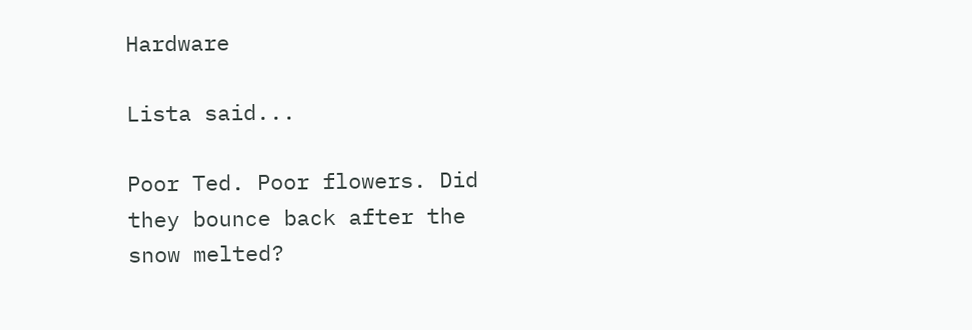Hardware

Lista said...

Poor Ted. Poor flowers. Did they bounce back after the snow melted?